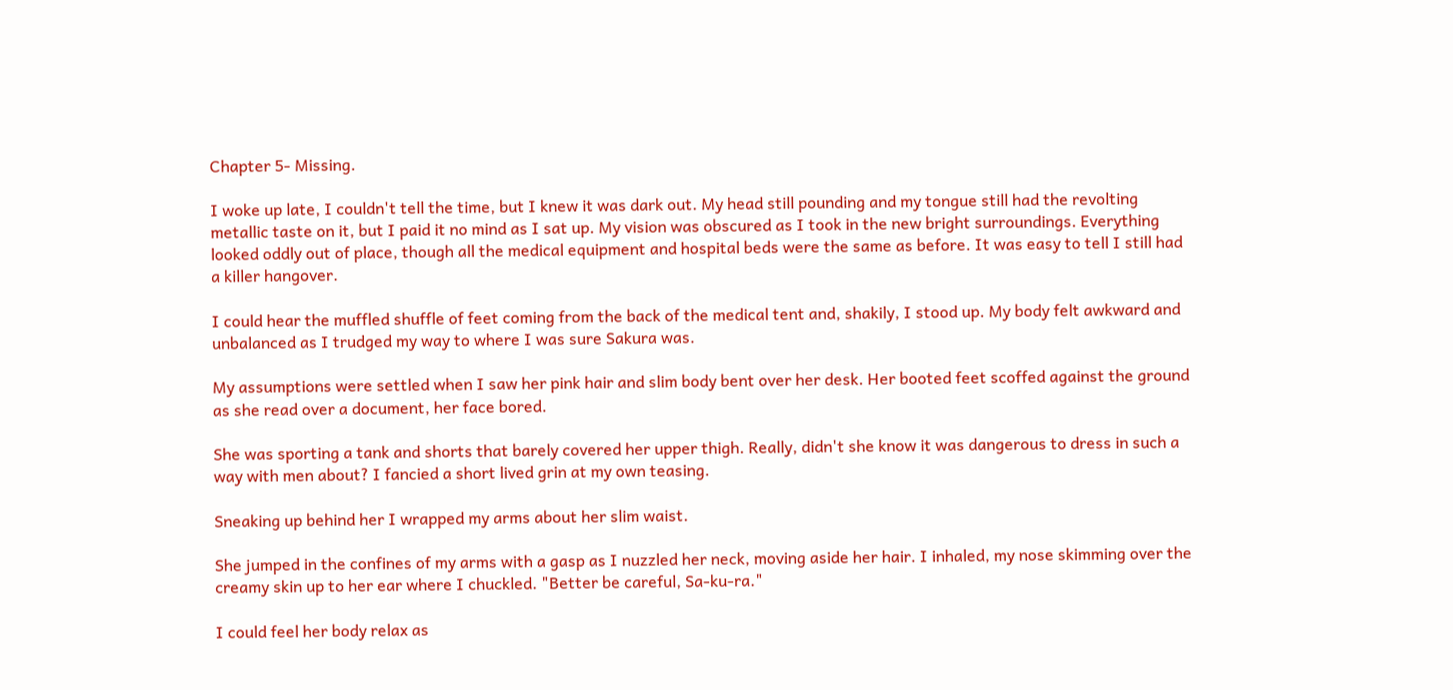Chapter 5- Missing.

I woke up late, I couldn't tell the time, but I knew it was dark out. My head still pounding and my tongue still had the revolting metallic taste on it, but I paid it no mind as I sat up. My vision was obscured as I took in the new bright surroundings. Everything looked oddly out of place, though all the medical equipment and hospital beds were the same as before. It was easy to tell I still had a killer hangover.

I could hear the muffled shuffle of feet coming from the back of the medical tent and, shakily, I stood up. My body felt awkward and unbalanced as I trudged my way to where I was sure Sakura was.

My assumptions were settled when I saw her pink hair and slim body bent over her desk. Her booted feet scoffed against the ground as she read over a document, her face bored.

She was sporting a tank and shorts that barely covered her upper thigh. Really, didn't she know it was dangerous to dress in such a way with men about? I fancied a short lived grin at my own teasing.

Sneaking up behind her I wrapped my arms about her slim waist.

She jumped in the confines of my arms with a gasp as I nuzzled her neck, moving aside her hair. I inhaled, my nose skimming over the creamy skin up to her ear where I chuckled. "Better be careful, Sa-ku-ra."

I could feel her body relax as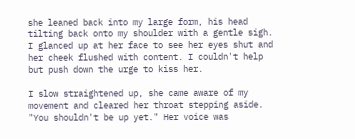she leaned back into my large form, his head tilting back onto my shoulder with a gentle sigh. I glanced up at her face to see her eyes shut and her cheek flushed with content. I couldn't help but push down the urge to kiss her.

I slow straightened up, she came aware of my movement and cleared her throat stepping aside. "You shouldn't be up yet." Her voice was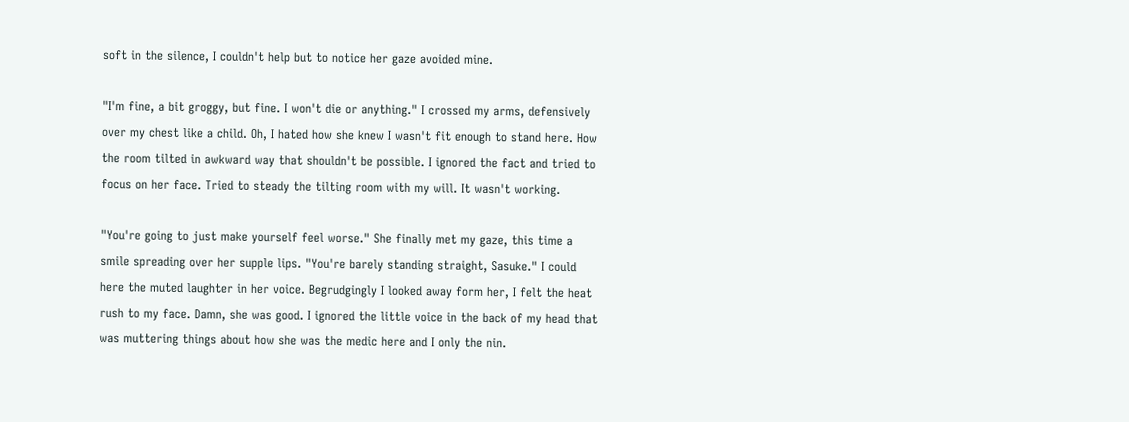soft in the silence, I couldn't help but to notice her gaze avoided mine.

"I'm fine, a bit groggy, but fine. I won't die or anything." I crossed my arms, defensively over my chest like a child. Oh, I hated how she knew I wasn't fit enough to stand here. How the room tilted in awkward way that shouldn't be possible. I ignored the fact and tried to focus on her face. Tried to steady the tilting room with my will. It wasn't working.

"You're going to just make yourself feel worse." She finally met my gaze, this time a smile spreading over her supple lips. "You're barely standing straight, Sasuke." I could here the muted laughter in her voice. Begrudgingly I looked away form her, I felt the heat rush to my face. Damn, she was good. I ignored the little voice in the back of my head that was muttering things about how she was the medic here and I only the nin.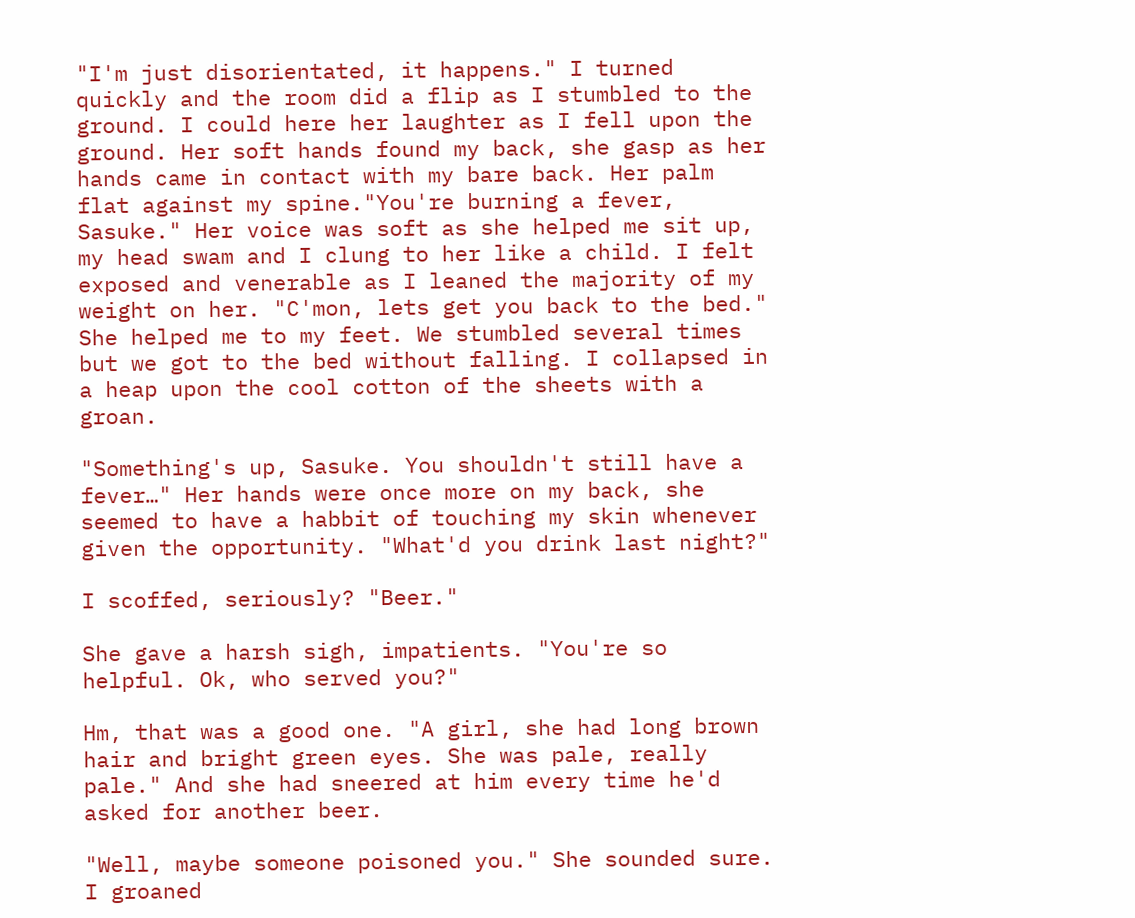"I'm just disorientated, it happens." I turned quickly and the room did a flip as I stumbled to the ground. I could here her laughter as I fell upon the ground. Her soft hands found my back, she gasp as her hands came in contact with my bare back. Her palm flat against my spine."You're burning a fever, Sasuke." Her voice was soft as she helped me sit up, my head swam and I clung to her like a child. I felt exposed and venerable as I leaned the majority of my weight on her. "C'mon, lets get you back to the bed." She helped me to my feet. We stumbled several times but we got to the bed without falling. I collapsed in a heap upon the cool cotton of the sheets with a groan.

"Something's up, Sasuke. You shouldn't still have a fever…" Her hands were once more on my back, she seemed to have a habbit of touching my skin whenever given the opportunity. "What'd you drink last night?"

I scoffed, seriously? "Beer."

She gave a harsh sigh, impatients. "You're so helpful. Ok, who served you?"

Hm, that was a good one. "A girl, she had long brown hair and bright green eyes. She was pale, really pale." And she had sneered at him every time he'd asked for another beer.

"Well, maybe someone poisoned you." She sounded sure. I groaned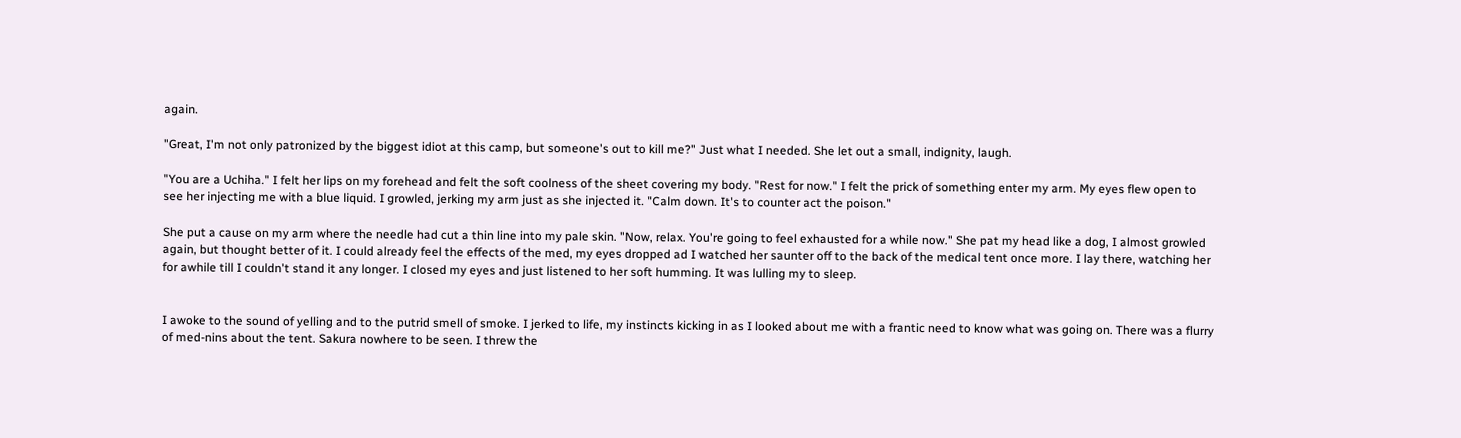again.

"Great, I'm not only patronized by the biggest idiot at this camp, but someone's out to kill me?" Just what I needed. She let out a small, indignity, laugh.

"You are a Uchiha." I felt her lips on my forehead and felt the soft coolness of the sheet covering my body. "Rest for now." I felt the prick of something enter my arm. My eyes flew open to see her injecting me with a blue liquid. I growled, jerking my arm just as she injected it. "Calm down. It's to counter act the poison."

She put a cause on my arm where the needle had cut a thin line into my pale skin. "Now, relax. You're going to feel exhausted for a while now." She pat my head like a dog, I almost growled again, but thought better of it. I could already feel the effects of the med, my eyes dropped ad I watched her saunter off to the back of the medical tent once more. I lay there, watching her for awhile till I couldn't stand it any longer. I closed my eyes and just listened to her soft humming. It was lulling my to sleep.


I awoke to the sound of yelling and to the putrid smell of smoke. I jerked to life, my instincts kicking in as I looked about me with a frantic need to know what was going on. There was a flurry of med-nins about the tent. Sakura nowhere to be seen. I threw the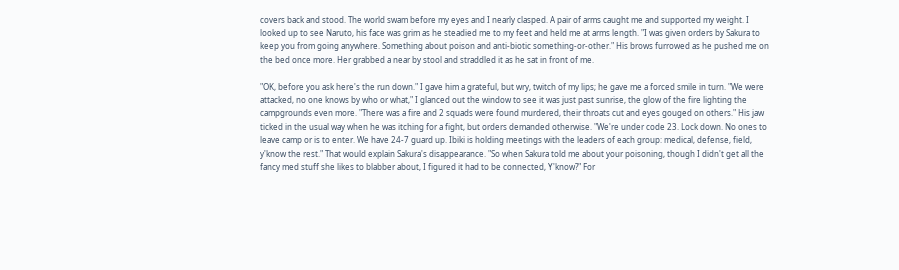covers back and stood. The world swam before my eyes and I nearly clasped. A pair of arms caught me and supported my weight. I looked up to see Naruto, his face was grim as he steadied me to my feet and held me at arms length. "I was given orders by Sakura to keep you from going anywhere. Something about poison and anti-biotic something-or-other." His brows furrowed as he pushed me on the bed once more. Her grabbed a near by stool and straddled it as he sat in front of me.

"OK, before you ask here's the run down." I gave him a grateful, but wry, twitch of my lips; he gave me a forced smile in turn. "We were attacked, no one knows by who or what," I glanced out the window to see it was just past sunrise, the glow of the fire lighting the campgrounds even more. "There was a fire and 2 squads were found murdered, their throats cut and eyes gouged on others." His jaw ticked in the usual way when he was itching for a fight, but orders demanded otherwise. "We're under code 23. Lock down. No ones to leave camp or is to enter. We have 24-7 guard up. Ibiki is holding meetings with the leaders of each group: medical, defense, field, y'know the rest." That would explain Sakura's disappearance. "So when Sakura told me about your poisoning, though I didn't get all the fancy med stuff she likes to blabber about, I figured it had to be connected, Y'know?" For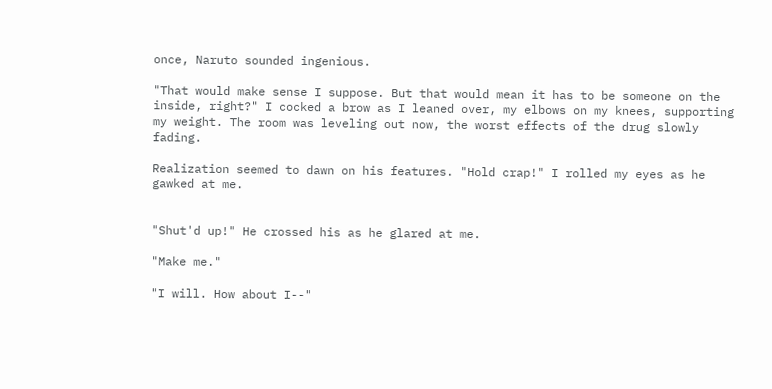once, Naruto sounded ingenious.

"That would make sense I suppose. But that would mean it has to be someone on the inside, right?" I cocked a brow as I leaned over, my elbows on my knees, supporting my weight. The room was leveling out now, the worst effects of the drug slowly fading.

Realization seemed to dawn on his features. "Hold crap!" I rolled my eyes as he gawked at me.


"Shut'd up!" He crossed his as he glared at me.

"Make me."

"I will. How about I--"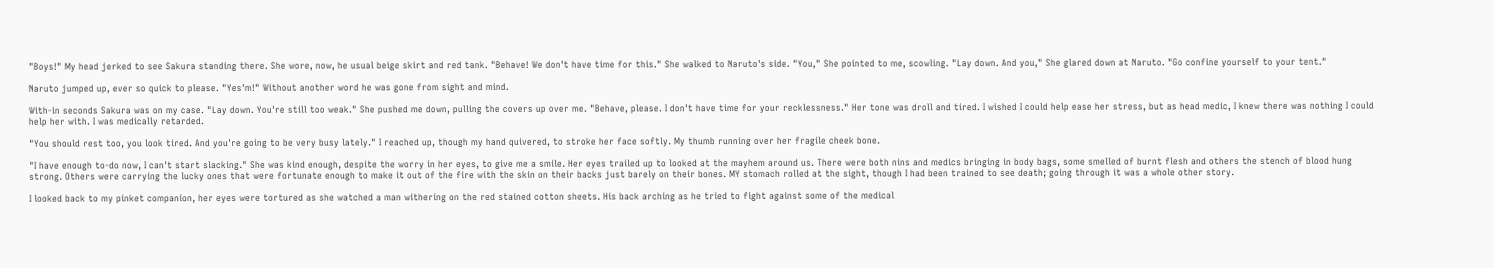"Boys!" My head jerked to see Sakura standing there. She wore, now, he usual beige skirt and red tank. "Behave! We don't have time for this." She walked to Naruto's side. "You," She pointed to me, scowling. "Lay down. And you," She glared down at Naruto. "Go confine yourself to your tent."

Naruto jumped up, ever so quick to please. "Yes'm!" Without another word he was gone from sight and mind.

With-in seconds Sakura was on my case. "Lay down. You're still too weak." She pushed me down, pulling the covers up over me. "Behave, please. I don't have time for your recklessness." Her tone was droll and tired. I wished I could help ease her stress, but as head medic, I knew there was nothing I could help her with. I was medically retarded.

"You should rest too, you look tired. And you're going to be very busy lately." I reached up, though my hand quivered, to stroke her face softly. My thumb running over her fragile cheek bone.

"I have enough to-do now, I can't start slacking." She was kind enough, despite the worry in her eyes, to give me a smile. Her eyes trailed up to looked at the mayhem around us. There were both nins and medics bringing in body bags, some smelled of burnt flesh and others the stench of blood hung strong. Others were carrying the lucky ones that were fortunate enough to make it out of the fire with the skin on their backs just barely on their bones. MY stomach rolled at the sight, though I had been trained to see death; going through it was a whole other story.

I looked back to my pinket companion, her eyes were tortured as she watched a man withering on the red stained cotton sheets. His back arching as he tried to fight against some of the medical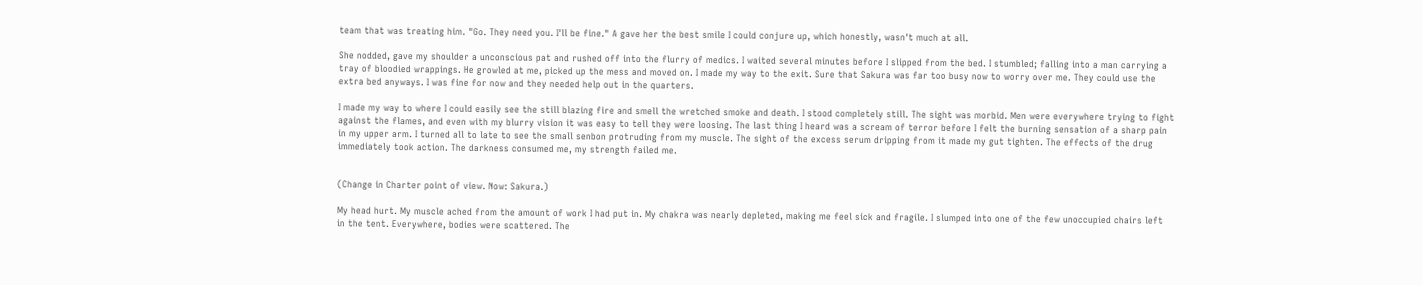team that was treating him. "Go. They need you. I'll be fine." A gave her the best smile I could conjure up, which honestly, wasn't much at all.

She nodded, gave my shoulder a unconscious pat and rushed off into the flurry of medics. I waited several minutes before I slipped from the bed. I stumbled; falling into a man carrying a tray of bloodied wrappings. He growled at me, picked up the mess and moved on. I made my way to the exit. Sure that Sakura was far too busy now to worry over me. They could use the extra bed anyways. I was fine for now and they needed help out in the quarters.

I made my way to where I could easily see the still blazing fire and smell the wretched smoke and death. I stood completely still. The sight was morbid. Men were everywhere trying to fight against the flames, and even with my blurry vision it was easy to tell they were loosing. The last thing I heard was a scream of terror before I felt the burning sensation of a sharp pain in my upper arm. I turned all to late to see the small senbon protruding from my muscle. The sight of the excess serum dripping from it made my gut tighten. The effects of the drug immediately took action. The darkness consumed me, my strength failed me.


(Change in Charter point of view. Now: Sakura.)

My head hurt. My muscle ached from the amount of work I had put in. My chakra was nearly depleted, making me feel sick and fragile. I slumped into one of the few unoccupied chairs left in the tent. Everywhere, bodies were scattered. The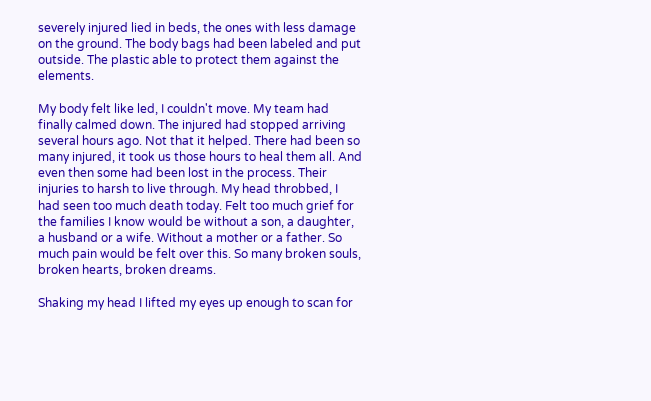severely injured lied in beds, the ones with less damage on the ground. The body bags had been labeled and put outside. The plastic able to protect them against the elements.

My body felt like led, I couldn't move. My team had finally calmed down. The injured had stopped arriving several hours ago. Not that it helped. There had been so many injured, it took us those hours to heal them all. And even then some had been lost in the process. Their injuries to harsh to live through. My head throbbed, I had seen too much death today. Felt too much grief for the families I know would be without a son, a daughter, a husband or a wife. Without a mother or a father. So much pain would be felt over this. So many broken souls, broken hearts, broken dreams.

Shaking my head I lifted my eyes up enough to scan for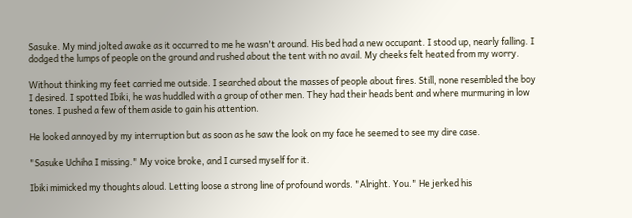Sasuke. My mind jolted awake as it occurred to me he wasn't around. His bed had a new occupant. I stood up, nearly falling. I dodged the lumps of people on the ground and rushed about the tent with no avail. My cheeks felt heated from my worry.

Without thinking my feet carried me outside. I searched about the masses of people about fires. Still, none resembled the boy I desired. I spotted Ibiki, he was huddled with a group of other men. They had their heads bent and where murmuring in low tones. I pushed a few of them aside to gain his attention.

He looked annoyed by my interruption but as soon as he saw the look on my face he seemed to see my dire case.

"Sasuke Uchiha I missing." My voice broke, and I cursed myself for it.

Ibiki mimicked my thoughts aloud. Letting loose a strong line of profound words. "Alright. You." He jerked his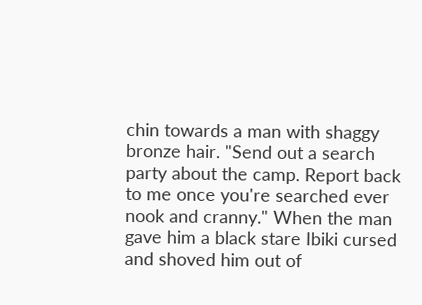chin towards a man with shaggy bronze hair. "Send out a search party about the camp. Report back to me once you're searched ever nook and cranny." When the man gave him a black stare Ibiki cursed and shoved him out of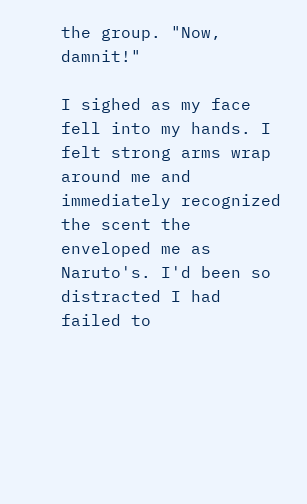the group. "Now, damnit!"

I sighed as my face fell into my hands. I felt strong arms wrap around me and immediately recognized the scent the enveloped me as Naruto's. I'd been so distracted I had failed to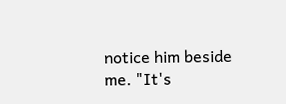notice him beside me. "It's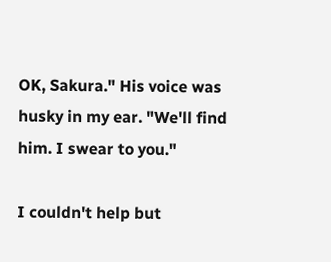OK, Sakura." His voice was husky in my ear. "We'll find him. I swear to you."

I couldn't help but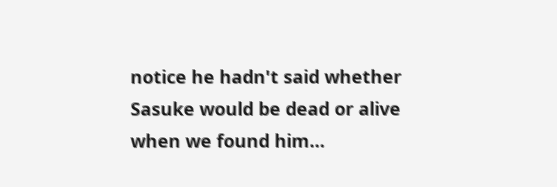notice he hadn't said whether Sasuke would be dead or alive when we found him…